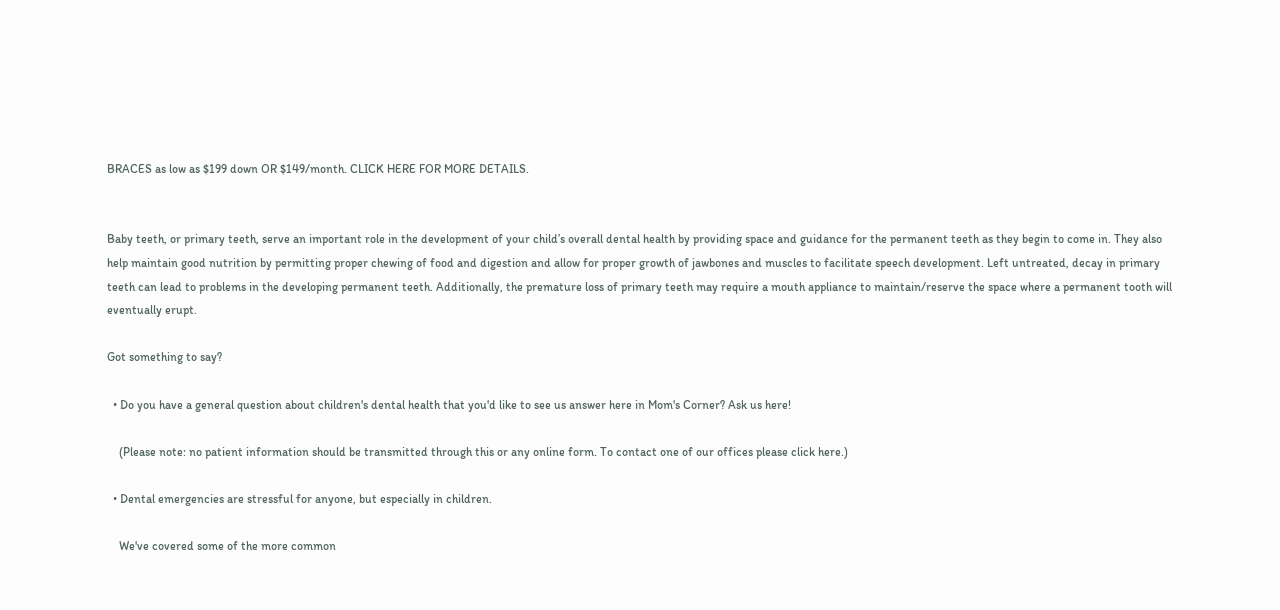BRACES as low as $199 down OR $149/month. CLICK HERE FOR MORE DETAILS.


Baby teeth, or primary teeth, serve an important role in the development of your child’s overall dental health by providing space and guidance for the permanent teeth as they begin to come in. They also help maintain good nutrition by permitting proper chewing of food and digestion and allow for proper growth of jawbones and muscles to facilitate speech development. Left untreated, decay in primary teeth can lead to problems in the developing permanent teeth. Additionally, the premature loss of primary teeth may require a mouth appliance to maintain/reserve the space where a permanent tooth will eventually erupt.

Got something to say?

  • Do you have a general question about children's dental health that you'd like to see us answer here in Mom's Corner? Ask us here!

    (Please note: no patient information should be transmitted through this or any online form. To contact one of our offices please click here.)

  • Dental emergencies are stressful for anyone, but especially in children.

    We've covered some of the more common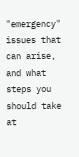"emergency" issues that can arise, and what steps you should take at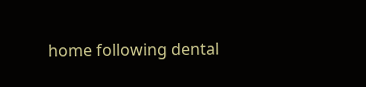home following dental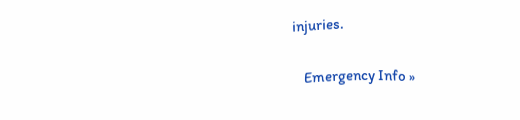injuries.

    Emergency Info »